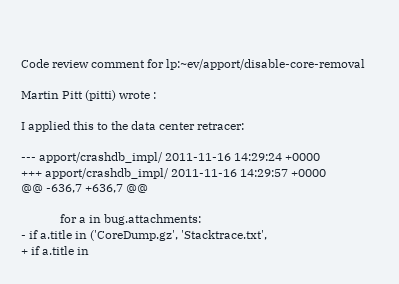Code review comment for lp:~ev/apport/disable-core-removal

Martin Pitt (pitti) wrote :

I applied this to the data center retracer:

--- apport/crashdb_impl/ 2011-11-16 14:29:24 +0000
+++ apport/crashdb_impl/ 2011-11-16 14:29:57 +0000
@@ -636,7 +636,7 @@

             for a in bug.attachments:
- if a.title in ('CoreDump.gz', 'Stacktrace.txt',
+ if a.title in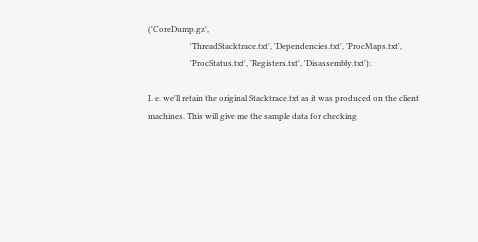('CoreDump.gz',
                     'ThreadStacktrace.txt', 'Dependencies.txt', 'ProcMaps.txt',
                     'ProcStatus.txt', 'Registers.txt', 'Disassembly.txt'):

I. e. we'll retain the original Stacktrace.txt as it was produced on the client machines. This will give me the sample data for checking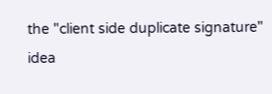the "client side duplicate signature" idea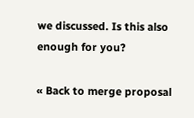we discussed. Is this also enough for you?

« Back to merge proposal